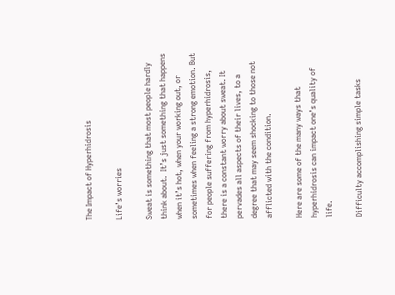The Impact of Hyperhidrosis

Life’s worries

Sweat is something that most people hardly think about.  It’s just something that happens when it’s hot, when your working out, or sometimes when feeling a strong emotion. But for people suffering from hyperhidrosis, there is a constant worry about sweat. It pervades all aspects of their lives, to a degree that may seem shocking to those not afflicted with the condition.

Here are some of the many ways that hyperhidrosis can impact one’s quality of life.

Difficulty accomplishing simple tasks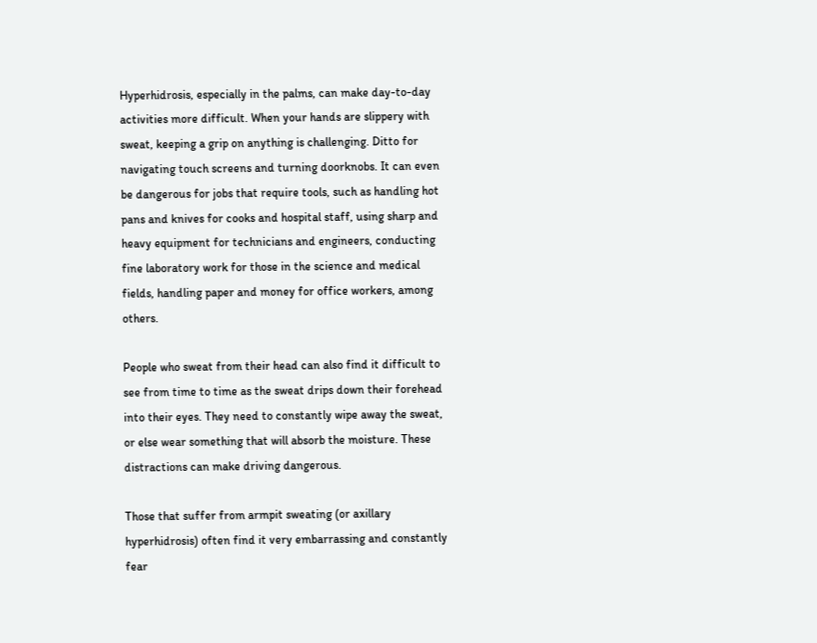Hyperhidrosis, especially in the palms, can make day-to-day activities more difficult. When your hands are slippery with sweat, keeping a grip on anything is challenging. Ditto for navigating touch screens and turning doorknobs. It can even be dangerous for jobs that require tools, such as handling hot pans and knives for cooks and hospital staff, using sharp and heavy equipment for technicians and engineers, conducting fine laboratory work for those in the science and medical fields, handling paper and money for office workers, among others.

People who sweat from their head can also find it difficult to see from time to time as the sweat drips down their forehead into their eyes. They need to constantly wipe away the sweat, or else wear something that will absorb the moisture. These distractions can make driving dangerous.

Those that suffer from armpit sweating (or axillary hyperhidrosis) often find it very embarrassing and constantly fear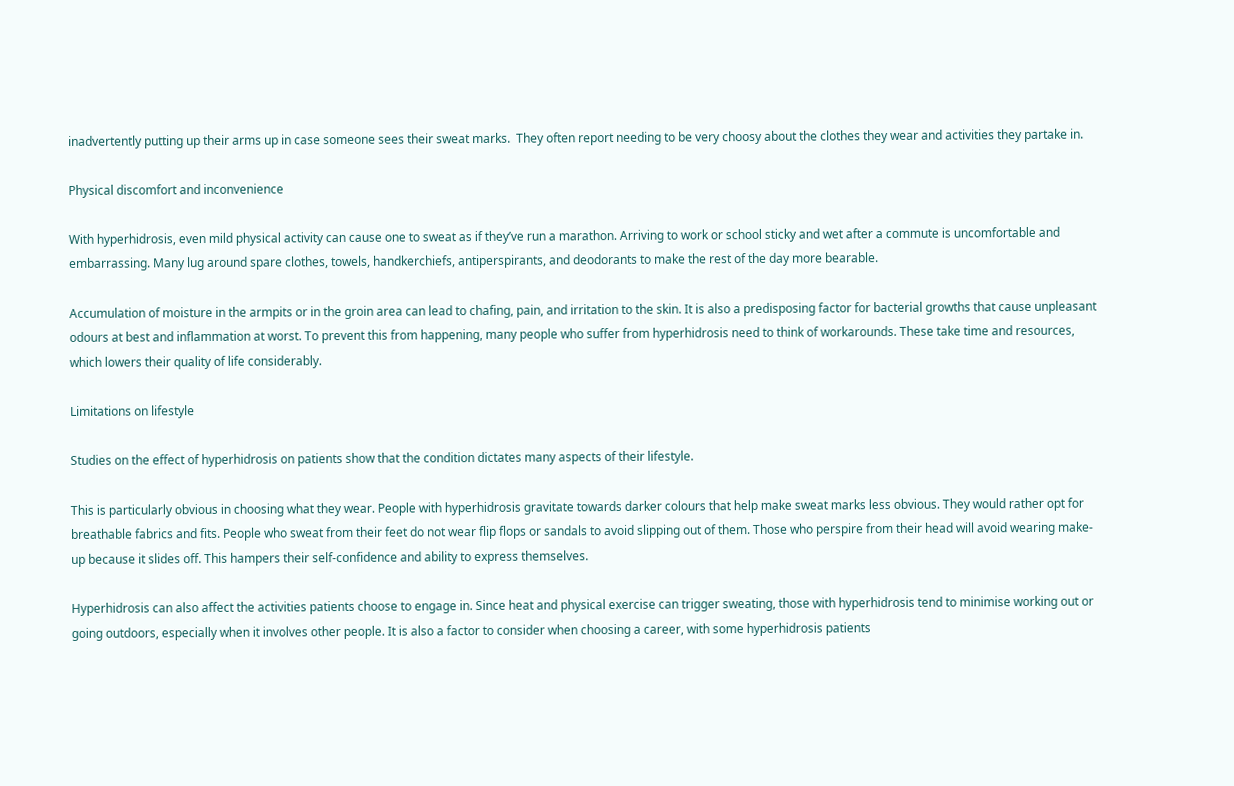inadvertently putting up their arms up in case someone sees their sweat marks.  They often report needing to be very choosy about the clothes they wear and activities they partake in.

Physical discomfort and inconvenience

With hyperhidrosis, even mild physical activity can cause one to sweat as if they’ve run a marathon. Arriving to work or school sticky and wet after a commute is uncomfortable and embarrassing. Many lug around spare clothes, towels, handkerchiefs, antiperspirants, and deodorants to make the rest of the day more bearable.

Accumulation of moisture in the armpits or in the groin area can lead to chafing, pain, and irritation to the skin. It is also a predisposing factor for bacterial growths that cause unpleasant odours at best and inflammation at worst. To prevent this from happening, many people who suffer from hyperhidrosis need to think of workarounds. These take time and resources, which lowers their quality of life considerably.

Limitations on lifestyle

Studies on the effect of hyperhidrosis on patients show that the condition dictates many aspects of their lifestyle.

This is particularly obvious in choosing what they wear. People with hyperhidrosis gravitate towards darker colours that help make sweat marks less obvious. They would rather opt for breathable fabrics and fits. People who sweat from their feet do not wear flip flops or sandals to avoid slipping out of them. Those who perspire from their head will avoid wearing make-up because it slides off. This hampers their self-confidence and ability to express themselves.

Hyperhidrosis can also affect the activities patients choose to engage in. Since heat and physical exercise can trigger sweating, those with hyperhidrosis tend to minimise working out or going outdoors, especially when it involves other people. It is also a factor to consider when choosing a career, with some hyperhidrosis patients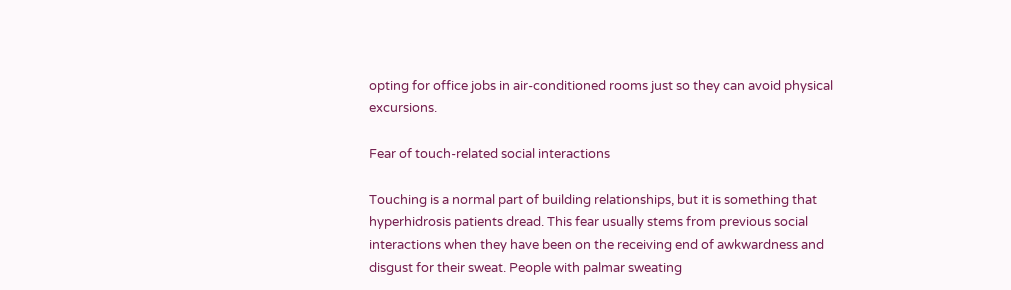opting for office jobs in air-conditioned rooms just so they can avoid physical excursions.

Fear of touch-related social interactions

Touching is a normal part of building relationships, but it is something that hyperhidrosis patients dread. This fear usually stems from previous social interactions when they have been on the receiving end of awkwardness and disgust for their sweat. People with palmar sweating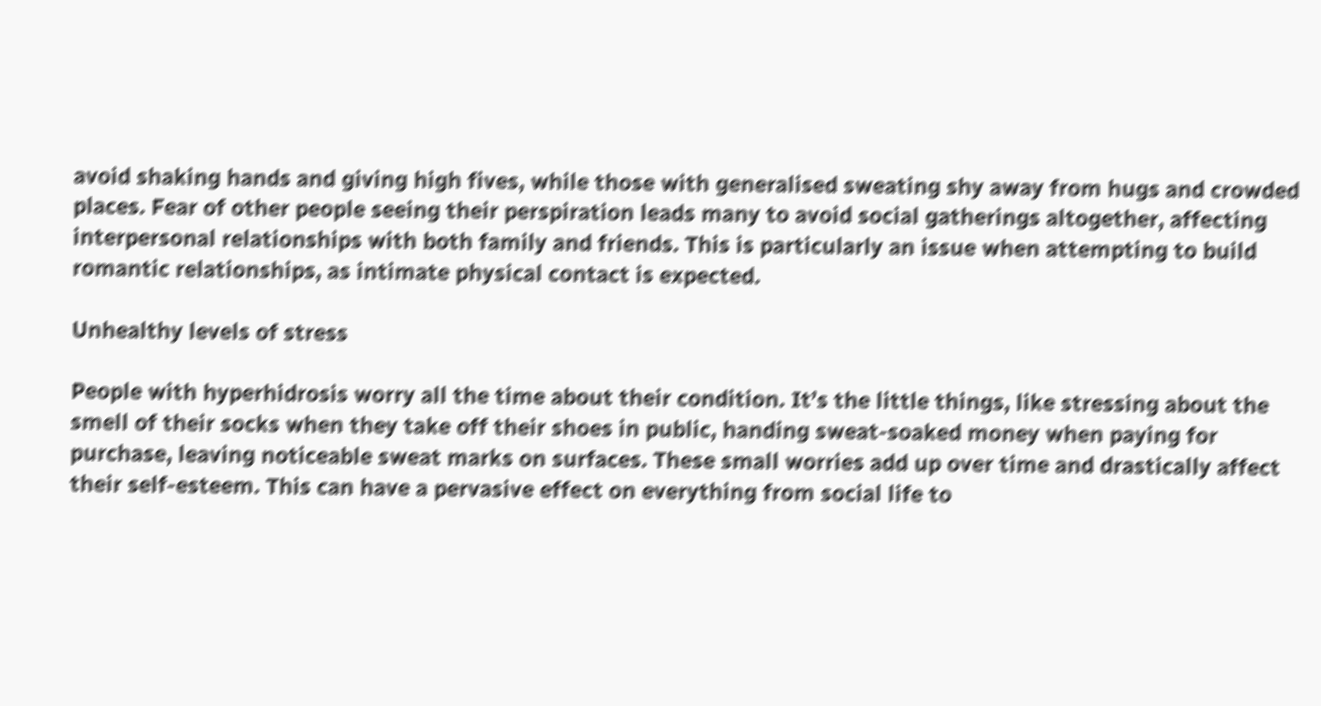avoid shaking hands and giving high fives, while those with generalised sweating shy away from hugs and crowded places. Fear of other people seeing their perspiration leads many to avoid social gatherings altogether, affecting interpersonal relationships with both family and friends. This is particularly an issue when attempting to build romantic relationships, as intimate physical contact is expected.

Unhealthy levels of stress

People with hyperhidrosis worry all the time about their condition. It’s the little things, like stressing about the smell of their socks when they take off their shoes in public, handing sweat-soaked money when paying for purchase, leaving noticeable sweat marks on surfaces. These small worries add up over time and drastically affect their self-esteem. This can have a pervasive effect on everything from social life to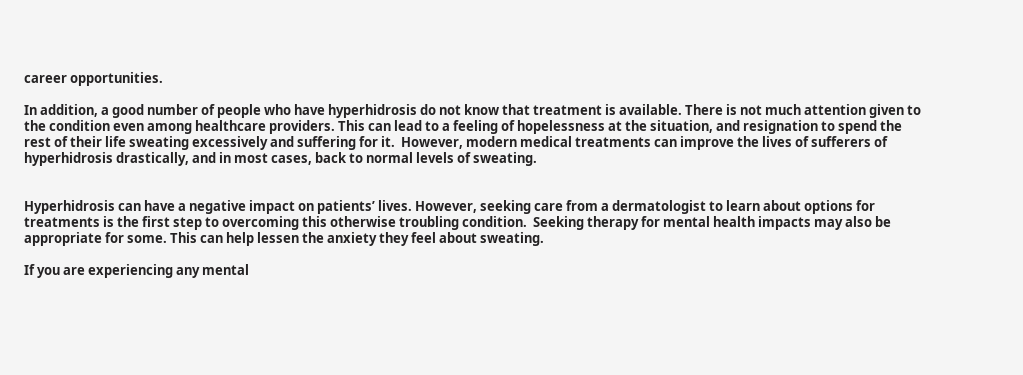career opportunities.

In addition, a good number of people who have hyperhidrosis do not know that treatment is available. There is not much attention given to the condition even among healthcare providers. This can lead to a feeling of hopelessness at the situation, and resignation to spend the rest of their life sweating excessively and suffering for it.  However, modern medical treatments can improve the lives of sufferers of hyperhidrosis drastically, and in most cases, back to normal levels of sweating.


Hyperhidrosis can have a negative impact on patients’ lives. However, seeking care from a dermatologist to learn about options for treatments is the first step to overcoming this otherwise troubling condition.  Seeking therapy for mental health impacts may also be appropriate for some. This can help lessen the anxiety they feel about sweating.

If you are experiencing any mental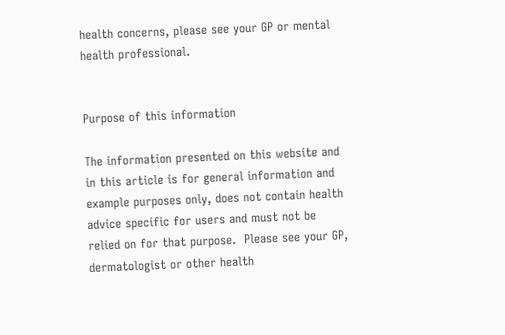health concerns, please see your GP or mental health professional.


Purpose of this information

The information presented on this website and in this article is for general information and example purposes only, does not contain health advice specific for users and must not be relied on for that purpose.  Please see your GP, dermatologist or other health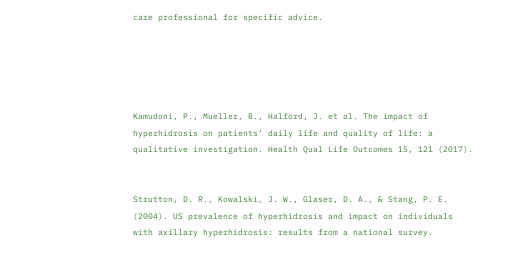care professional for specific advice.





Kamudoni, P., Mueller, B., Halford, J. et al. The impact of hyperhidrosis on patients’ daily life and quality of life: a qualitative investigation. Health Qual Life Outcomes 15, 121 (2017).


Strutton, D. R., Kowalski, J. W., Glaser, D. A., & Stang, P. E. (2004). US prevalence of hyperhidrosis and impact on individuals with axillary hyperhidrosis: results from a national survey.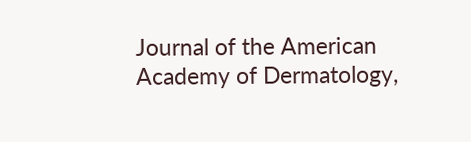Journal of the American Academy of Dermatology,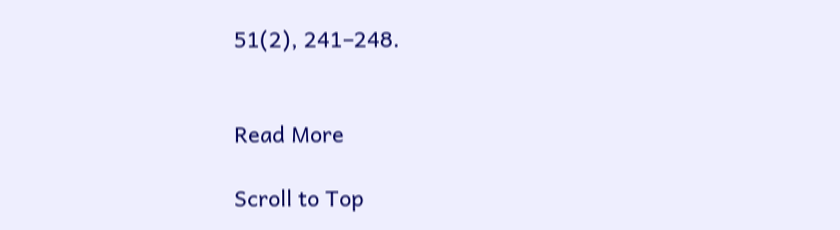51(2), 241–248.


Read More

Scroll to Top